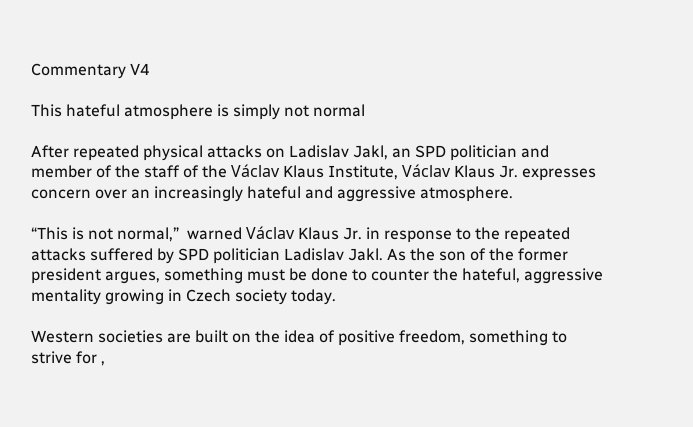Commentary V4

This hateful atmosphere is simply not normal

After repeated physical attacks on Ladislav Jakl, an SPD politician and member of the staff of the Václav Klaus Institute, Václav Klaus Jr. expresses concern over an increasingly hateful and aggressive atmosphere.

“This is not normal,”  warned Václav Klaus Jr. in response to the repeated attacks suffered by SPD politician Ladislav Jakl. As the son of the former president argues, something must be done to counter the hateful, aggressive mentality growing in Czech society today.

Western societies are built on the idea of positive freedom, something to strive for ,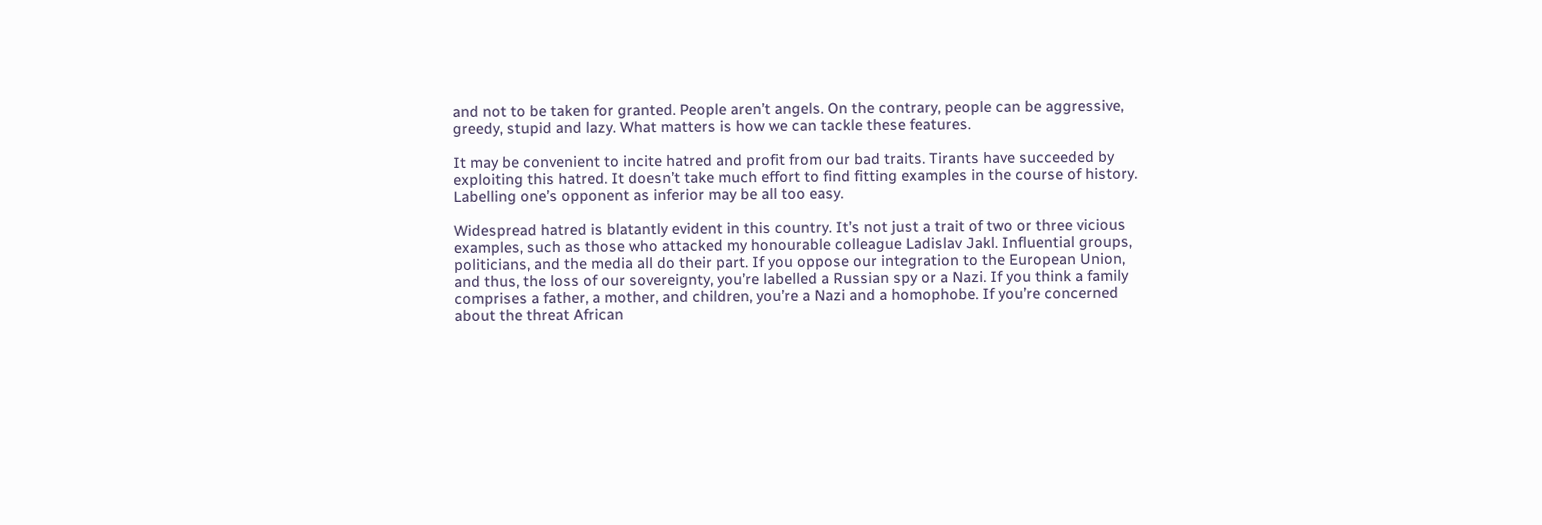and not to be taken for granted. People aren’t angels. On the contrary, people can be aggressive, greedy, stupid and lazy. What matters is how we can tackle these features.

It may be convenient to incite hatred and profit from our bad traits. Tirants have succeeded by exploiting this hatred. It doesn’t take much effort to find fitting examples in the course of history. Labelling one’s opponent as inferior may be all too easy.

Widespread hatred is blatantly evident in this country. It’s not just a trait of two or three vicious examples, such as those who attacked my honourable colleague Ladislav Jakl. Influential groups, politicians, and the media all do their part. If you oppose our integration to the European Union, and thus, the loss of our sovereignty, you’re labelled a Russian spy or a Nazi. If you think a family comprises a father, a mother, and children, you’re a Nazi and a homophobe. If you’re concerned about the threat African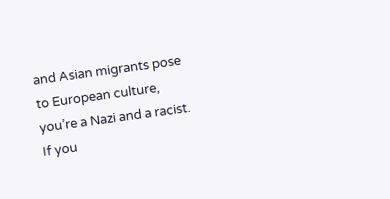and Asian migrants pose to European culture, you’re a Nazi and a racist. If you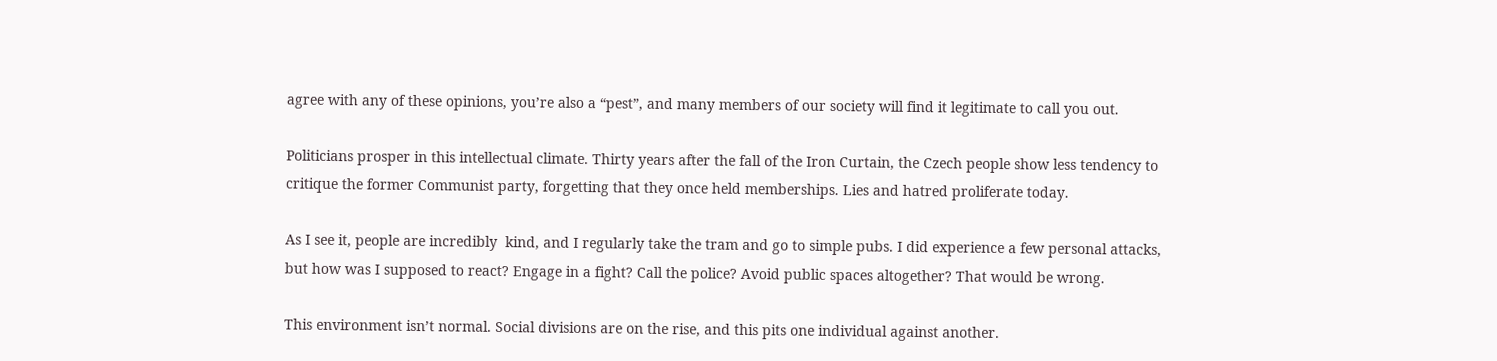agree with any of these opinions, you’re also a “pest”, and many members of our society will find it legitimate to call you out.

Politicians prosper in this intellectual climate. Thirty years after the fall of the Iron Curtain, the Czech people show less tendency to critique the former Communist party, forgetting that they once held memberships. Lies and hatred proliferate today.

As I see it, people are incredibly  kind, and I regularly take the tram and go to simple pubs. I did experience a few personal attacks, but how was I supposed to react? Engage in a fight? Call the police? Avoid public spaces altogether? That would be wrong.

This environment isn’t normal. Social divisions are on the rise, and this pits one individual against another.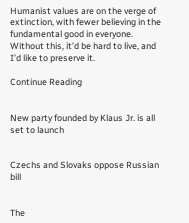Humanist values are on the verge of extinction, with fewer believing in the fundamental good in everyone. Without this, it’d be hard to live, and I’d like to preserve it.

Continue Reading


New party founded by Klaus Jr. is all set to launch


Czechs and Slovaks oppose Russian bill


The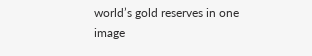world’s gold reserves in one image